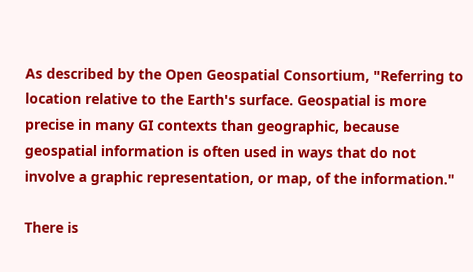As described by the Open Geospatial Consortium, "Referring to location relative to the Earth's surface. Geospatial is more precise in many GI contexts than geographic, because geospatial information is often used in ways that do not involve a graphic representation, or map, of the information."

There is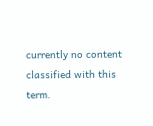currently no content classified with this term.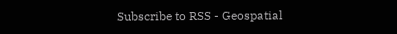Subscribe to RSS - Geospatial